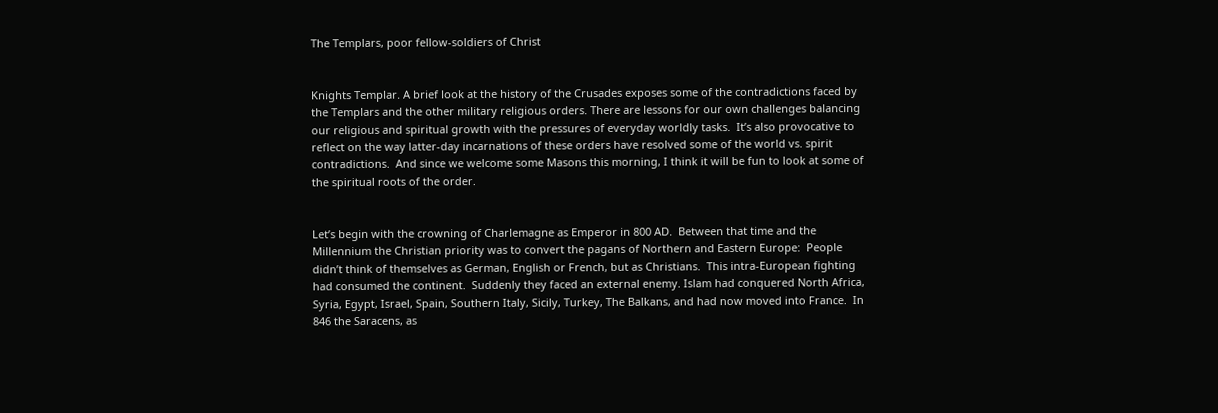The Templars, poor fellow-soldiers of Christ


Knights Templar. A brief look at the history of the Crusades exposes some of the contradictions faced by the Templars and the other military religious orders. There are lessons for our own challenges balancing our religious and spiritual growth with the pressures of everyday worldly tasks.  It’s also provocative to reflect on the way latter-day incarnations of these orders have resolved some of the world vs. spirit contradictions.  And since we welcome some Masons this morning, I think it will be fun to look at some of the spiritual roots of the order.


Let’s begin with the crowning of Charlemagne as Emperor in 800 AD.  Between that time and the Millennium the Christian priority was to convert the pagans of Northern and Eastern Europe:  People didn’t think of themselves as German, English or French, but as Christians.  This intra-European fighting had consumed the continent.  Suddenly they faced an external enemy. Islam had conquered North Africa, Syria, Egypt, Israel, Spain, Southern Italy, Sicily, Turkey, The Balkans, and had now moved into France.  In 846 the Saracens, as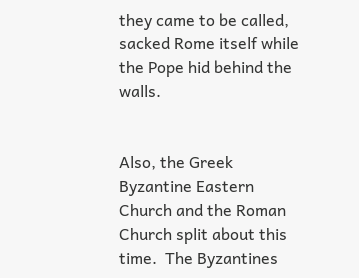they came to be called, sacked Rome itself while the Pope hid behind the walls.


Also, the Greek Byzantine Eastern Church and the Roman Church split about this time.  The Byzantines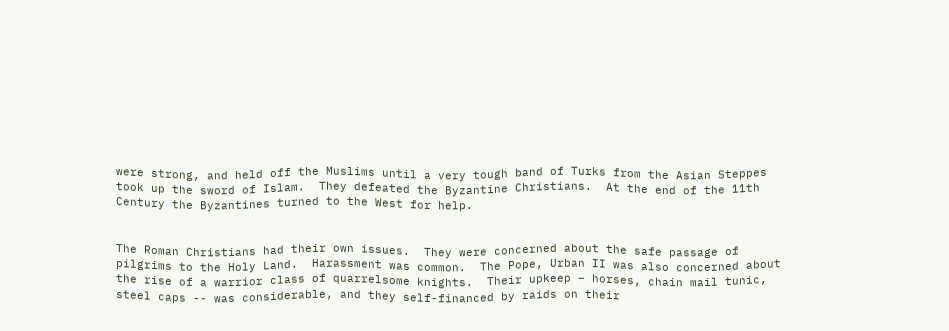were strong, and held off the Muslims until a very tough band of Turks from the Asian Steppes took up the sword of Islam.  They defeated the Byzantine Christians.  At the end of the 11th Century the Byzantines turned to the West for help.


The Roman Christians had their own issues.  They were concerned about the safe passage of pilgrims to the Holy Land.  Harassment was common.  The Pope, Urban II was also concerned about the rise of a warrior class of quarrelsome knights.  Their upkeep – horses, chain mail tunic, steel caps -- was considerable, and they self-financed by raids on their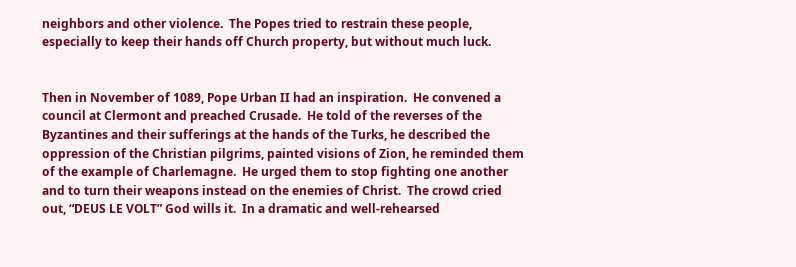neighbors and other violence.  The Popes tried to restrain these people, especially to keep their hands off Church property, but without much luck.


Then in November of 1089, Pope Urban II had an inspiration.  He convened a council at Clermont and preached Crusade.  He told of the reverses of the Byzantines and their sufferings at the hands of the Turks, he described the oppression of the Christian pilgrims, painted visions of Zion, he reminded them of the example of Charlemagne.  He urged them to stop fighting one another and to turn their weapons instead on the enemies of Christ.  The crowd cried out, “DEUS LE VOLT” God wills it.  In a dramatic and well-rehearsed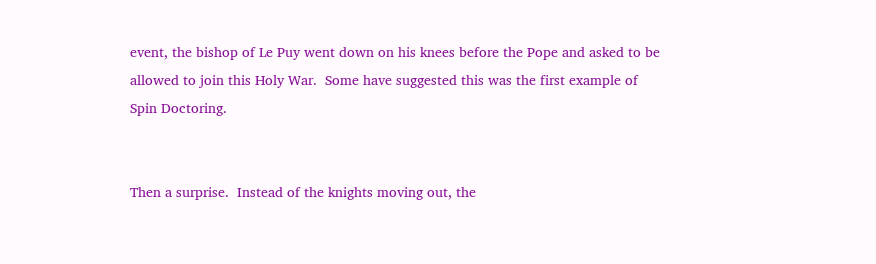event, the bishop of Le Puy went down on his knees before the Pope and asked to be allowed to join this Holy War.  Some have suggested this was the first example of Spin Doctoring.


Then a surprise.  Instead of the knights moving out, the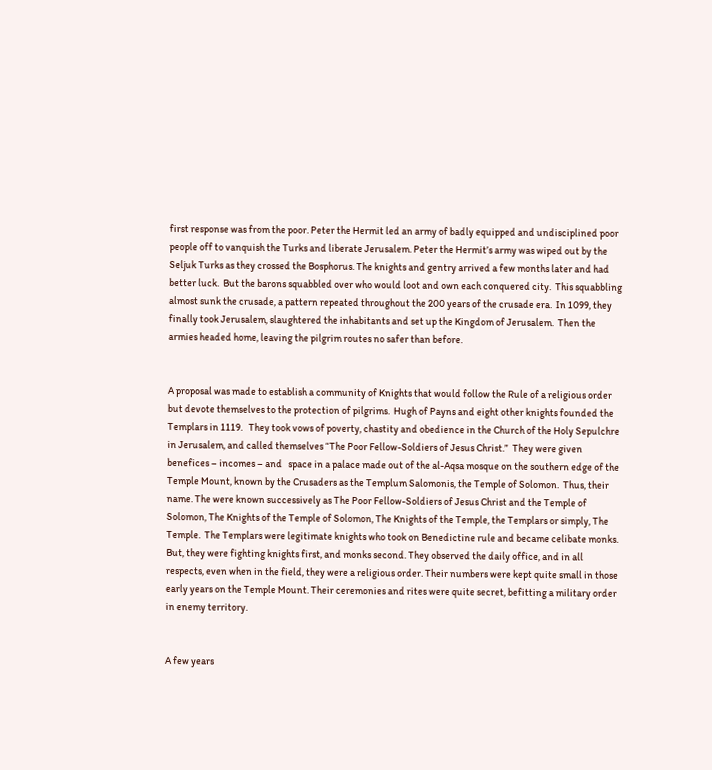first response was from the poor. Peter the Hermit led an army of badly equipped and undisciplined poor people off to vanquish the Turks and liberate Jerusalem. Peter the Hermit’s army was wiped out by the Seljuk Turks as they crossed the Bosphorus. The knights and gentry arrived a few months later and had better luck.  But the barons squabbled over who would loot and own each conquered city.  This squabbling almost sunk the crusade, a pattern repeated throughout the 200 years of the crusade era.  In 1099, they finally took Jerusalem, slaughtered the inhabitants and set up the Kingdom of Jerusalem.  Then the armies headed home, leaving the pilgrim routes no safer than before.


A proposal was made to establish a community of Knights that would follow the Rule of a religious order but devote themselves to the protection of pilgrims.  Hugh of Payns and eight other knights founded the Templars in 1119.   They took vows of poverty, chastity and obedience in the Church of the Holy Sepulchre in Jerusalem, and called themselves “The Poor Fellow-Soldiers of Jesus Christ.”  They were given benefices – incomes – and   space in a palace made out of the al-Aqsa mosque on the southern edge of the Temple Mount, known by the Crusaders as the Templum Salomonis, the Temple of Solomon.  Thus, their name. The were known successively as The Poor Fellow-Soldiers of Jesus Christ and the Temple of Solomon, The Knights of the Temple of Solomon, The Knights of the Temple, the Templars or simply, The Temple.  The Templars were legitimate knights who took on Benedictine rule and became celibate monks.  But, they were fighting knights first, and monks second. They observed the daily office, and in all respects, even when in the field, they were a religious order. Their numbers were kept quite small in those early years on the Temple Mount. Their ceremonies and rites were quite secret, befitting a military order in enemy territory.


A few years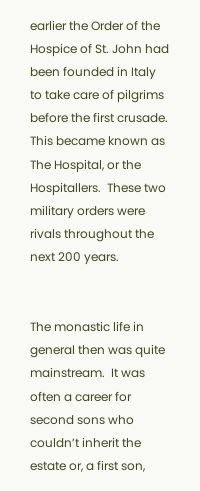earlier the Order of the Hospice of St. John had been founded in Italy to take care of pilgrims before the first crusade.  This became known as The Hospital, or the Hospitallers.  These two military orders were rivals throughout the next 200 years.


The monastic life in general then was quite mainstream.  It was often a career for second sons who couldn’t inherit the estate or, a first son,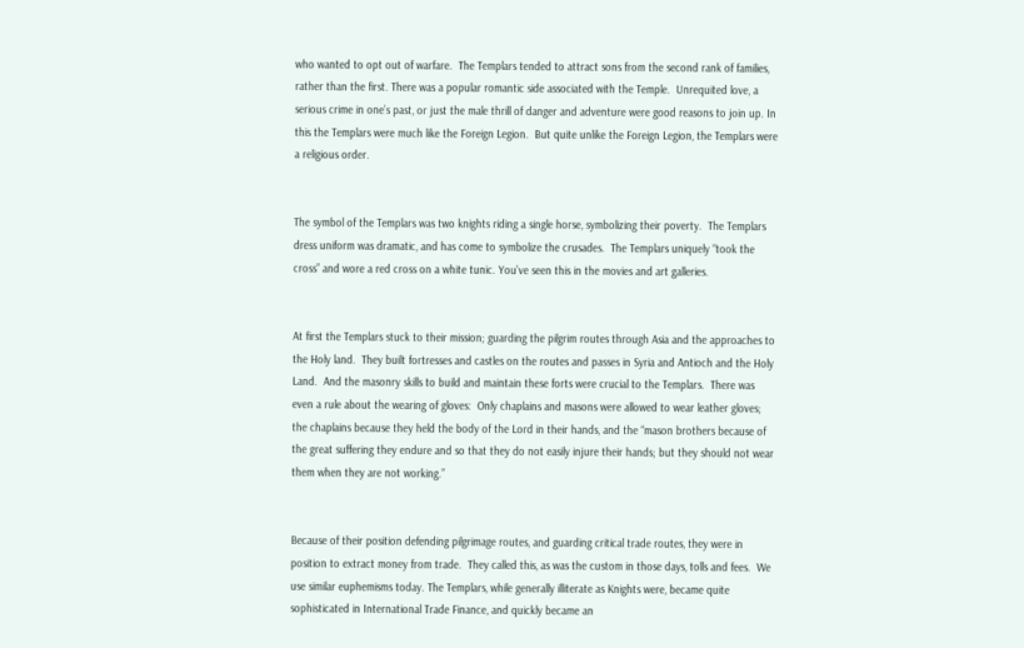who wanted to opt out of warfare.  The Templars tended to attract sons from the second rank of families, rather than the first. There was a popular romantic side associated with the Temple.  Unrequited love, a serious crime in one’s past, or just the male thrill of danger and adventure were good reasons to join up. In this the Templars were much like the Foreign Legion.  But quite unlike the Foreign Legion, the Templars were a religious order.


The symbol of the Templars was two knights riding a single horse, symbolizing their poverty.  The Templars dress uniform was dramatic, and has come to symbolize the crusades.  The Templars uniquely “took the cross” and wore a red cross on a white tunic. You’ve seen this in the movies and art galleries.


At first the Templars stuck to their mission; guarding the pilgrim routes through Asia and the approaches to the Holy land.  They built fortresses and castles on the routes and passes in Syria and Antioch and the Holy Land.  And the masonry skills to build and maintain these forts were crucial to the Templars.  There was even a rule about the wearing of gloves:  Only chaplains and masons were allowed to wear leather gloves; the chaplains because they held the body of the Lord in their hands, and the “mason brothers because of the great suffering they endure and so that they do not easily injure their hands; but they should not wear them when they are not working.”


Because of their position defending pilgrimage routes, and guarding critical trade routes, they were in position to extract money from trade.  They called this, as was the custom in those days, tolls and fees.  We use similar euphemisms today. The Templars, while generally illiterate as Knights were, became quite sophisticated in International Trade Finance, and quickly became an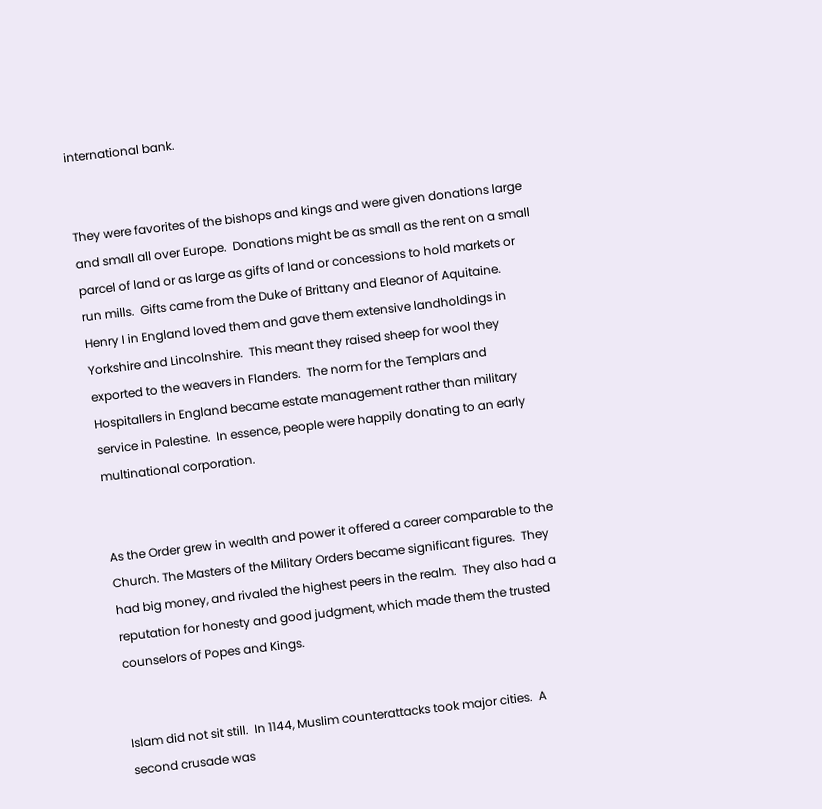international bank.


They were favorites of the bishops and kings and were given donations large and small all over Europe.  Donations might be as small as the rent on a small parcel of land or as large as gifts of land or concessions to hold markets or run mills.  Gifts came from the Duke of Brittany and Eleanor of Aquitaine.  Henry I in England loved them and gave them extensive landholdings in Yorkshire and Lincolnshire.  This meant they raised sheep for wool they exported to the weavers in Flanders.  The norm for the Templars and Hospitallers in England became estate management rather than military service in Palestine.  In essence, people were happily donating to an early multinational corporation.


As the Order grew in wealth and power it offered a career comparable to the Church. The Masters of the Military Orders became significant figures.  They had big money, and rivaled the highest peers in the realm.  They also had a reputation for honesty and good judgment, which made them the trusted counselors of Popes and Kings.


Islam did not sit still.  In 1144, Muslim counterattacks took major cities.  A second crusade was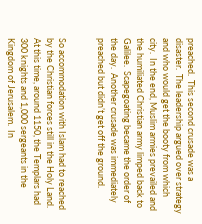preached.  This second crusade was a disaster.  The leadership argued over strategy and who would get the booty from which city.  In the end, Muslim armies prevailed and the humiliated Christian army limped back to Galilee.  Scapegoating became the order of the day.  Another crusade was immediately preached but didn’t get off the ground.


So accommodation with Islam had to reached by the Christian forces still in the Holy Land.  At this time, around 1150, the Templars had 300 knights and 1,000 sergeants in the Kingdom of Jerusalem.  In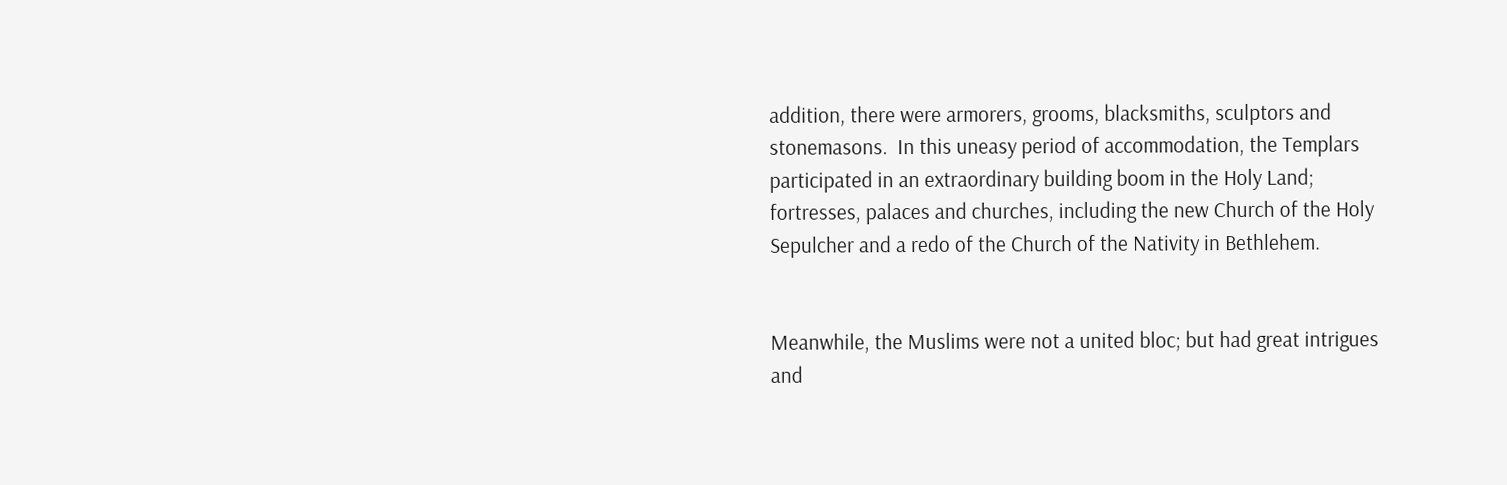addition, there were armorers, grooms, blacksmiths, sculptors and stonemasons.  In this uneasy period of accommodation, the Templars participated in an extraordinary building boom in the Holy Land; fortresses, palaces and churches, including the new Church of the Holy Sepulcher and a redo of the Church of the Nativity in Bethlehem.


Meanwhile, the Muslims were not a united bloc; but had great intrigues and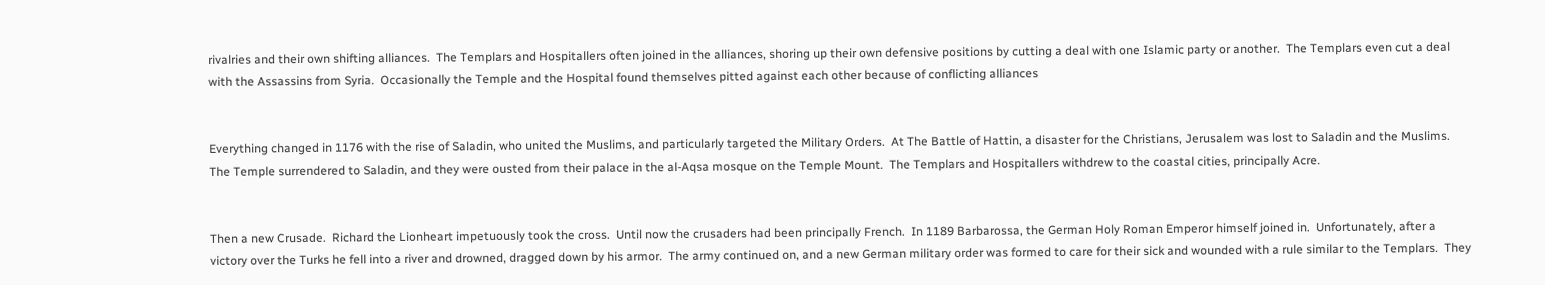rivalries and their own shifting alliances.  The Templars and Hospitallers often joined in the alliances, shoring up their own defensive positions by cutting a deal with one Islamic party or another.  The Templars even cut a deal with the Assassins from Syria.  Occasionally the Temple and the Hospital found themselves pitted against each other because of conflicting alliances


Everything changed in 1176 with the rise of Saladin, who united the Muslims, and particularly targeted the Military Orders.  At The Battle of Hattin, a disaster for the Christians, Jerusalem was lost to Saladin and the Muslims.  The Temple surrendered to Saladin, and they were ousted from their palace in the al-Aqsa mosque on the Temple Mount.  The Templars and Hospitallers withdrew to the coastal cities, principally Acre.


Then a new Crusade.  Richard the Lionheart impetuously took the cross.  Until now the crusaders had been principally French.  In 1189 Barbarossa, the German Holy Roman Emperor himself joined in.  Unfortunately, after a victory over the Turks he fell into a river and drowned, dragged down by his armor.  The army continued on, and a new German military order was formed to care for their sick and wounded with a rule similar to the Templars.  They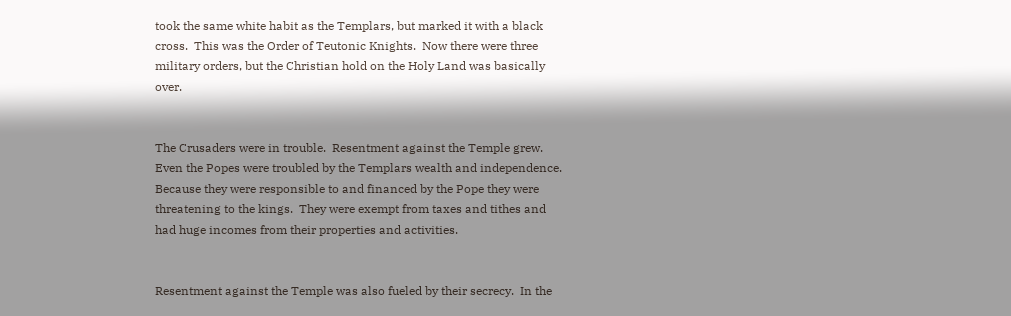took the same white habit as the Templars, but marked it with a black cross.  This was the Order of Teutonic Knights.  Now there were three military orders, but the Christian hold on the Holy Land was basically over.


The Crusaders were in trouble.  Resentment against the Temple grew.  Even the Popes were troubled by the Templars wealth and independence.  Because they were responsible to and financed by the Pope they were threatening to the kings.  They were exempt from taxes and tithes and had huge incomes from their properties and activities.


Resentment against the Temple was also fueled by their secrecy.  In the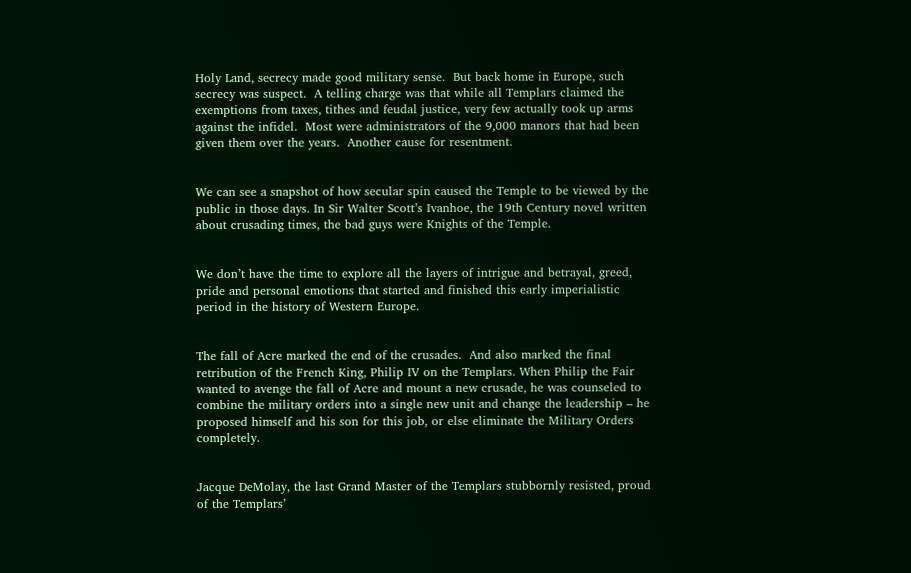Holy Land, secrecy made good military sense.  But back home in Europe, such secrecy was suspect.  A telling charge was that while all Templars claimed the exemptions from taxes, tithes and feudal justice, very few actually took up arms against the infidel.  Most were administrators of the 9,000 manors that had been given them over the years.  Another cause for resentment.


We can see a snapshot of how secular spin caused the Temple to be viewed by the public in those days. In Sir Walter Scott’s Ivanhoe, the 19th Century novel written about crusading times, the bad guys were Knights of the Temple.


We don’t have the time to explore all the layers of intrigue and betrayal, greed, pride and personal emotions that started and finished this early imperialistic period in the history of Western Europe.


The fall of Acre marked the end of the crusades.  And also marked the final retribution of the French King, Philip IV on the Templars. When Philip the Fair wanted to avenge the fall of Acre and mount a new crusade, he was counseled to combine the military orders into a single new unit and change the leadership – he proposed himself and his son for this job, or else eliminate the Military Orders completely.


Jacque DeMolay, the last Grand Master of the Templars stubbornly resisted, proud of the Templars’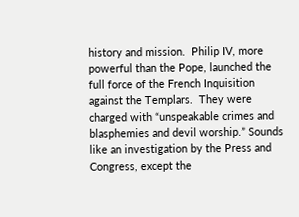history and mission.  Philip IV, more powerful than the Pope, launched the full force of the French Inquisition against the Templars.  They were charged with “unspeakable crimes and blasphemies and devil worship.” Sounds like an investigation by the Press and Congress, except the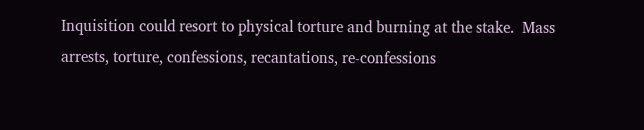Inquisition could resort to physical torture and burning at the stake.  Mass arrests, torture, confessions, recantations, re-confessions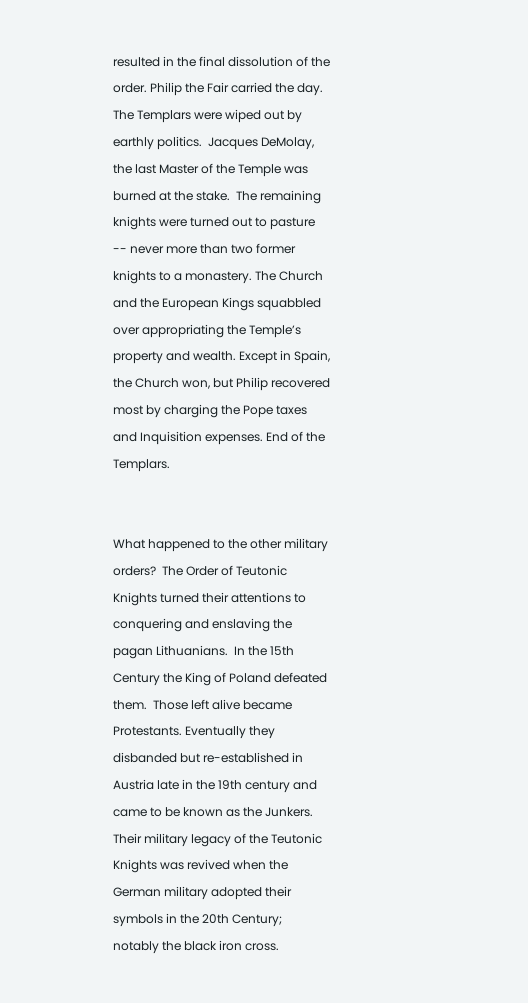resulted in the final dissolution of the order. Philip the Fair carried the day.  The Templars were wiped out by earthly politics.  Jacques DeMolay, the last Master of the Temple was burned at the stake.  The remaining knights were turned out to pasture -- never more than two former knights to a monastery. The Church and the European Kings squabbled over appropriating the Temple’s property and wealth. Except in Spain, the Church won, but Philip recovered most by charging the Pope taxes and Inquisition expenses. End of the Templars.


What happened to the other military orders?  The Order of Teutonic Knights turned their attentions to conquering and enslaving the pagan Lithuanians.  In the 15th Century the King of Poland defeated them.  Those left alive became Protestants. Eventually they disbanded but re-established in Austria late in the 19th century and came to be known as the Junkers.  Their military legacy of the Teutonic Knights was revived when the German military adopted their symbols in the 20th Century; notably the black iron cross.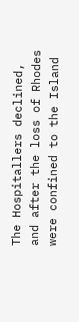The Hospitallers declined, and after the loss of Rhodes were confined to the Island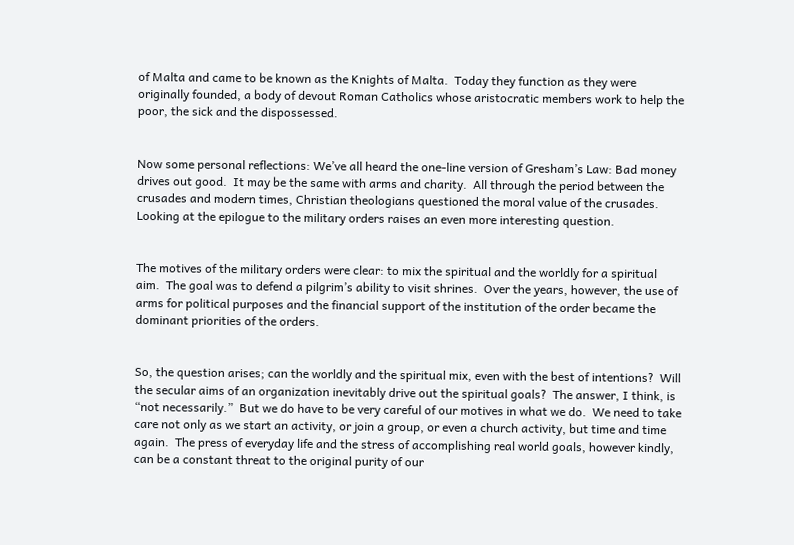of Malta and came to be known as the Knights of Malta.  Today they function as they were originally founded, a body of devout Roman Catholics whose aristocratic members work to help the poor, the sick and the dispossessed.


Now some personal reflections: We’ve all heard the one-line version of Gresham’s Law: Bad money drives out good.  It may be the same with arms and charity.  All through the period between the crusades and modern times, Christian theologians questioned the moral value of the crusades.  Looking at the epilogue to the military orders raises an even more interesting question.


The motives of the military orders were clear: to mix the spiritual and the worldly for a spiritual aim.  The goal was to defend a pilgrim’s ability to visit shrines.  Over the years, however, the use of arms for political purposes and the financial support of the institution of the order became the dominant priorities of the orders.


So, the question arises; can the worldly and the spiritual mix, even with the best of intentions?  Will the secular aims of an organization inevitably drive out the spiritual goals?  The answer, I think, is “not necessarily.”  But we do have to be very careful of our motives in what we do.  We need to take care not only as we start an activity, or join a group, or even a church activity, but time and time again.  The press of everyday life and the stress of accomplishing real world goals, however kindly, can be a constant threat to the original purity of our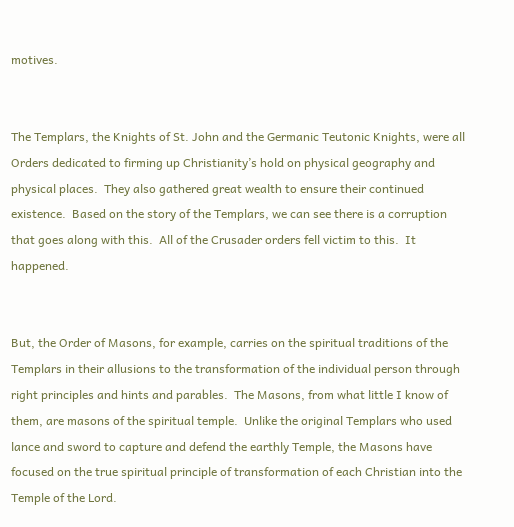motives.


The Templars, the Knights of St. John and the Germanic Teutonic Knights, were all Orders dedicated to firming up Christianity’s hold on physical geography and physical places.  They also gathered great wealth to ensure their continued existence.  Based on the story of the Templars, we can see there is a corruption that goes along with this.  All of the Crusader orders fell victim to this.  It happened.


But, the Order of Masons, for example, carries on the spiritual traditions of the Templars in their allusions to the transformation of the individual person through right principles and hints and parables.  The Masons, from what little I know of them, are masons of the spiritual temple.  Unlike the original Templars who used lance and sword to capture and defend the earthly Temple, the Masons have focused on the true spiritual principle of transformation of each Christian into the Temple of the Lord.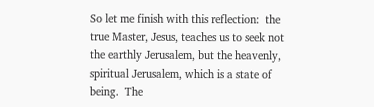So let me finish with this reflection:  the true Master, Jesus, teaches us to seek not the earthly Jerusalem, but the heavenly, spiritual Jerusalem, which is a state of being.  The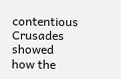contentious Crusades showed how the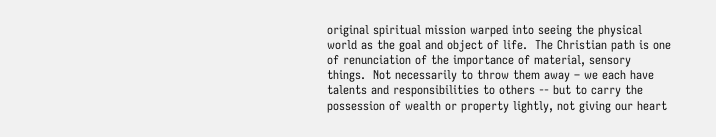original spiritual mission warped into seeing the physical world as the goal and object of life.  The Christian path is one of renunciation of the importance of material, sensory things.  Not necessarily to throw them away – we each have talents and responsibilities to others -- but to carry the possession of wealth or property lightly, not giving our heart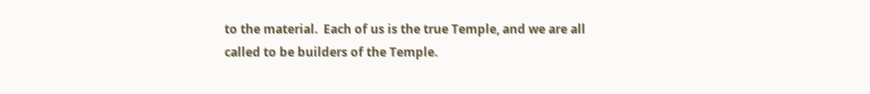to the material.  Each of us is the true Temple, and we are all called to be builders of the Temple.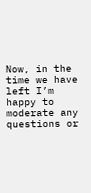Now, in the time we have left I’m happy to moderate any questions or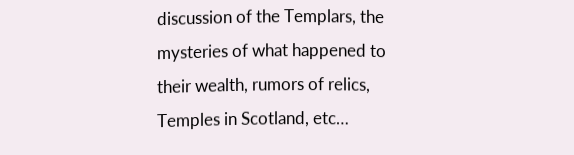discussion of the Templars, the mysteries of what happened to their wealth, rumors of relics, Temples in Scotland, etc…